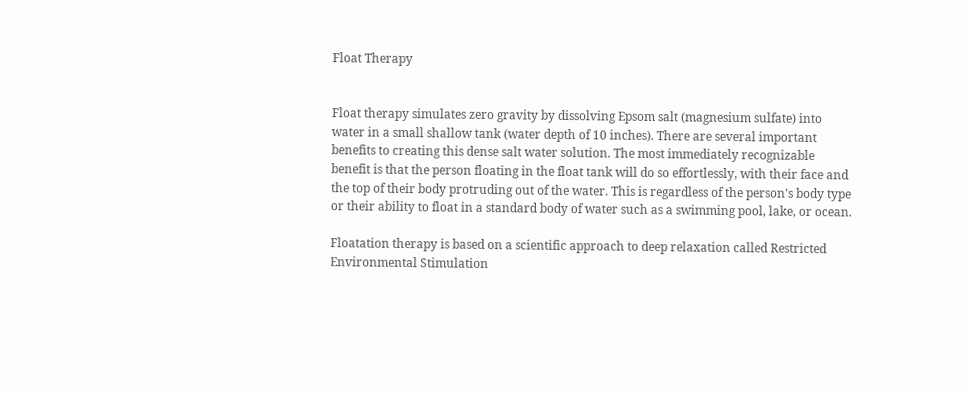Float Therapy


Float therapy simulates zero gravity by dissolving Epsom salt (magnesium sulfate) into water in a small shallow tank (water depth of 10 inches). There are several important benefits to creating this dense salt water solution. The most immediately recognizable benefit is that the person floating in the float tank will do so effortlessly, with their face and the top of their body protruding out of the water. This is regardless of the person's body type or their ability to float in a standard body of water such as a swimming pool, lake, or ocean.

Floatation therapy is based on a scientific approach to deep relaxation called Restricted Environmental Stimulation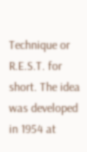Technique or R.E.S.T. for short. The idea was developed in 1954 at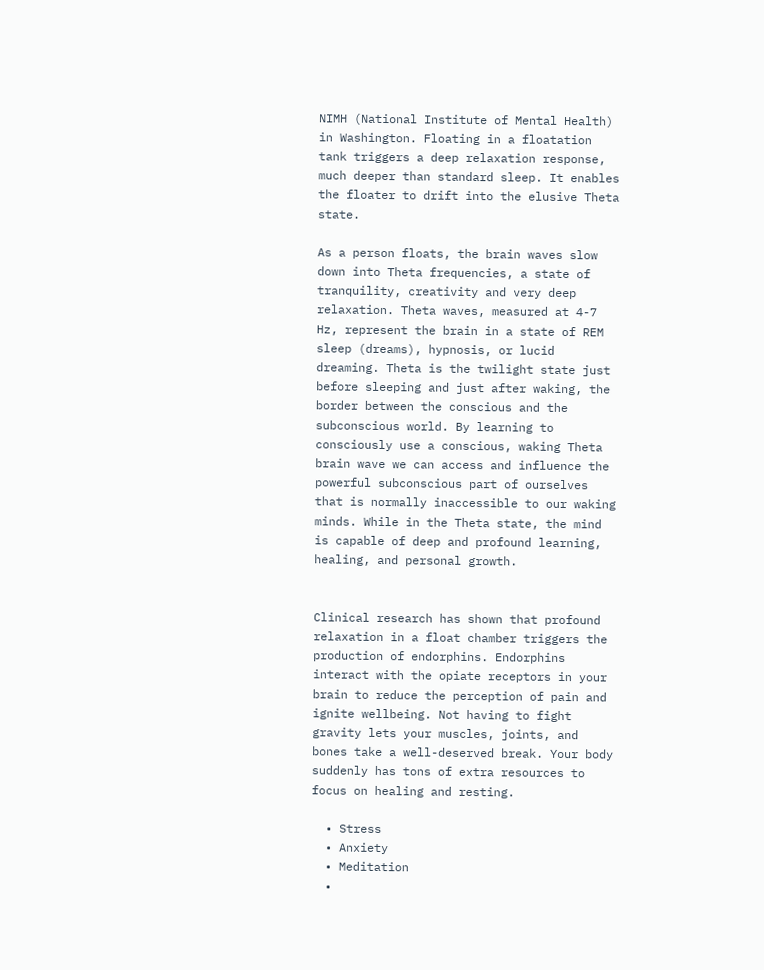NIMH (National Institute of Mental Health) in Washington. Floating in a floatation tank triggers a deep relaxation response, much deeper than standard sleep. It enables the floater to drift into the elusive Theta state.

As a person floats, the brain waves slow down into Theta frequencies, a state of tranquility, creativity and very deep relaxation. Theta waves, measured at 4-7 Hz, represent the brain in a state of REM sleep (dreams), hypnosis, or lucid dreaming. Theta is the twilight state just before sleeping and just after waking, the border between the conscious and the subconscious world. By learning to consciously use a conscious, waking Theta brain wave we can access and influence the powerful subconscious part of ourselves that is normally inaccessible to our waking minds. While in the Theta state, the mind is capable of deep and profound learning, healing, and personal growth.


Clinical research has shown that profound relaxation in a float chamber triggers the production of endorphins. Endorphins interact with the opiate receptors in your brain to reduce the perception of pain and ignite wellbeing. Not having to fight gravity lets your muscles, joints, and bones take a well-deserved break. Your body suddenly has tons of extra resources to focus on healing and resting.

  • Stress
  • Anxiety
  • Meditation
  •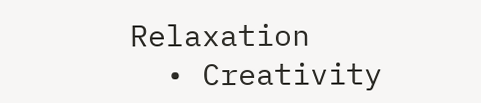Relaxation
  • Creativity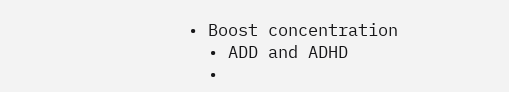• Boost concentration
  • ADD and ADHD
  •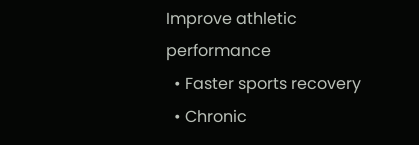Improve athletic performance
  • Faster sports recovery
  • Chronic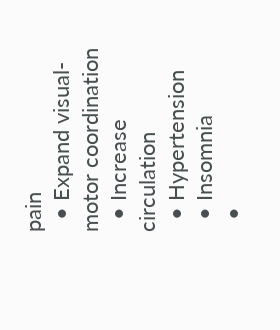pain
  • Expand visual-motor coordination
  • Increase circulation
  • Hypertension
  • Insomnia
  •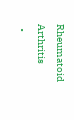Rheumatoid Arthritis
  •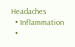Headaches
  • Inflammation
  •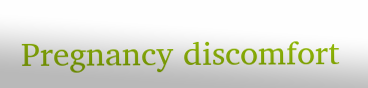Pregnancy discomfort